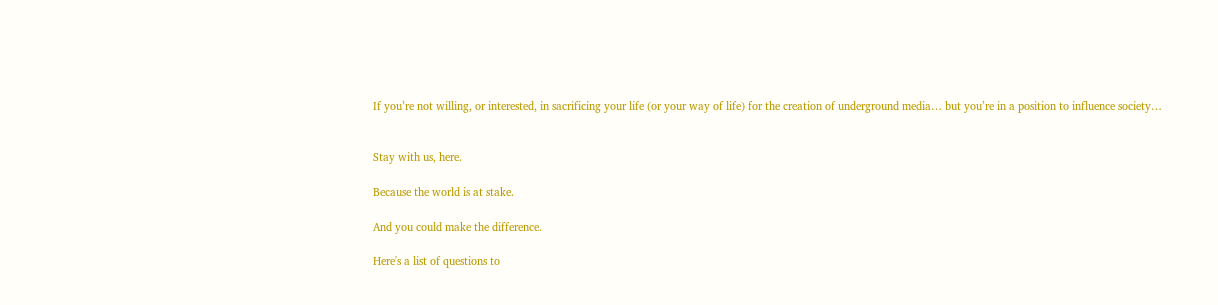If you’re not willing, or interested, in sacrificing your life (or your way of life) for the creation of underground media… but you’re in a position to influence society…


Stay with us, here.

Because the world is at stake.

And you could make the difference.

Here's a list of questions to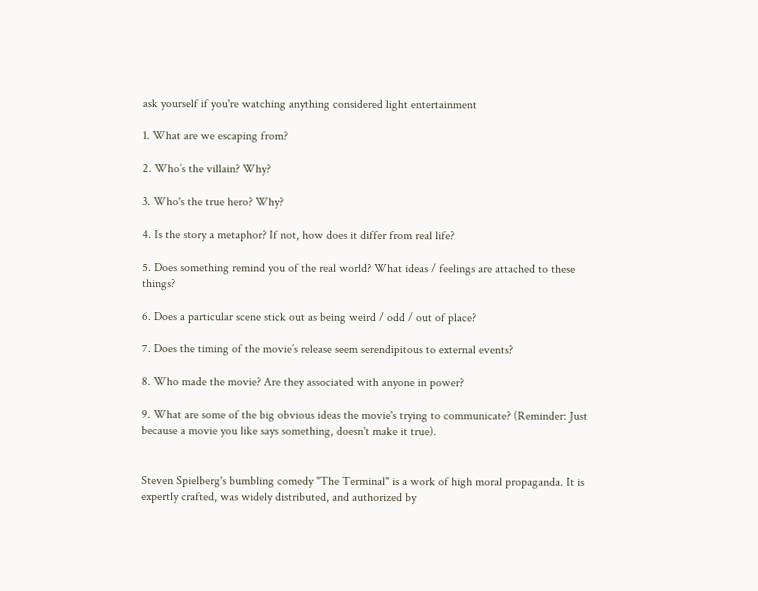ask yourself if you're watching anything considered light entertainment

1. What are we escaping from?

2. Who’s the villain? Why?

3. Who's the true hero? Why?

4. Is the story a metaphor? If not, how does it differ from real life?

5. Does something remind you of the real world? What ideas / feelings are attached to these things?

6. Does a particular scene stick out as being weird / odd / out of place?

7. Does the timing of the movie’s release seem serendipitous to external events?

8. Who made the movie? Are they associated with anyone in power?

9. What are some of the big obvious ideas the movie's trying to communicate? (Reminder: Just because a movie you like says something, doesn't make it true).


Steven Spielberg's bumbling comedy "The Terminal" is a work of high moral propaganda. It is expertly crafted, was widely distributed, and authorized by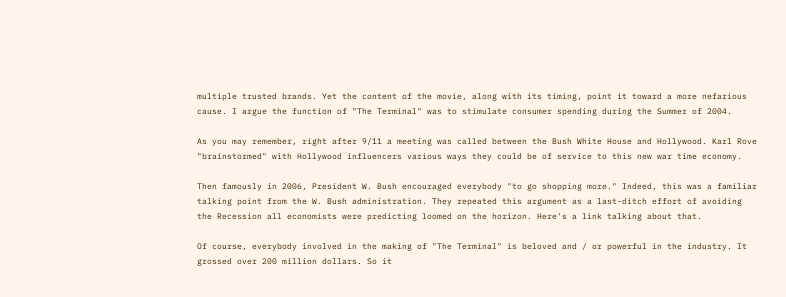multiple trusted brands. Yet the content of the movie, along with its timing, point it toward a more nefarious cause. I argue the function of "The Terminal" was to stimulate consumer spending during the Summer of 2004.

As you may remember, right after 9/11 a meeting was called between the Bush White House and Hollywood. Karl Rove "brainstormed" with Hollywood influencers various ways they could be of service to this new war time economy.

Then famously in 2006, President W. Bush encouraged everybody "to go shopping more." Indeed, this was a familiar talking point from the W. Bush administration. They repeated this argument as a last-ditch effort of avoiding the Recession all economists were predicting loomed on the horizon. Here's a link talking about that.

Of course, everybody involved in the making of "The Terminal" is beloved and / or powerful in the industry. It grossed over 200 million dollars. So it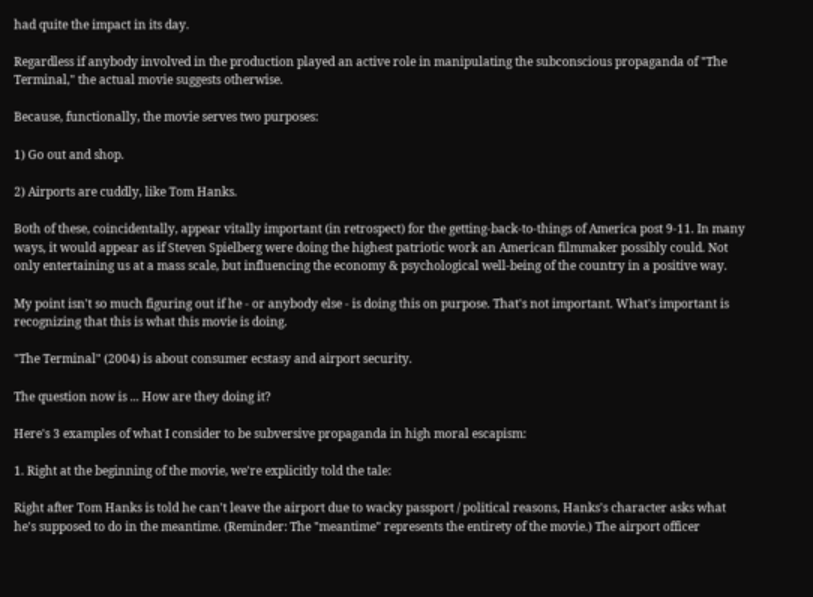had quite the impact in its day.

Regardless if anybody involved in the production played an active role in manipulating the subconscious propaganda of "The Terminal," the actual movie suggests otherwise.

Because, functionally, the movie serves two purposes:

1) Go out and shop.

2) Airports are cuddly, like Tom Hanks.

Both of these, coincidentally, appear vitally important (in retrospect) for the getting-back-to-things of America post 9-11. In many ways, it would appear as if Steven Spielberg were doing the highest patriotic work an American filmmaker possibly could. Not only entertaining us at a mass scale, but influencing the economy & psychological well-being of the country in a positive way.

My point isn't so much figuring out if he - or anybody else - is doing this on purpose. That's not important. What's important is recognizing that this is what this movie is doing.

"The Terminal" (2004) is about consumer ecstasy and airport security.

The question now is ... How are they doing it?

Here's 3 examples of what I consider to be subversive propaganda in high moral escapism:

1. Right at the beginning of the movie, we're explicitly told the tale:

Right after Tom Hanks is told he can't leave the airport due to wacky passport / political reasons, Hanks's character asks what he's supposed to do in the meantime. (Reminder: The "meantime" represents the entirety of the movie.) The airport officer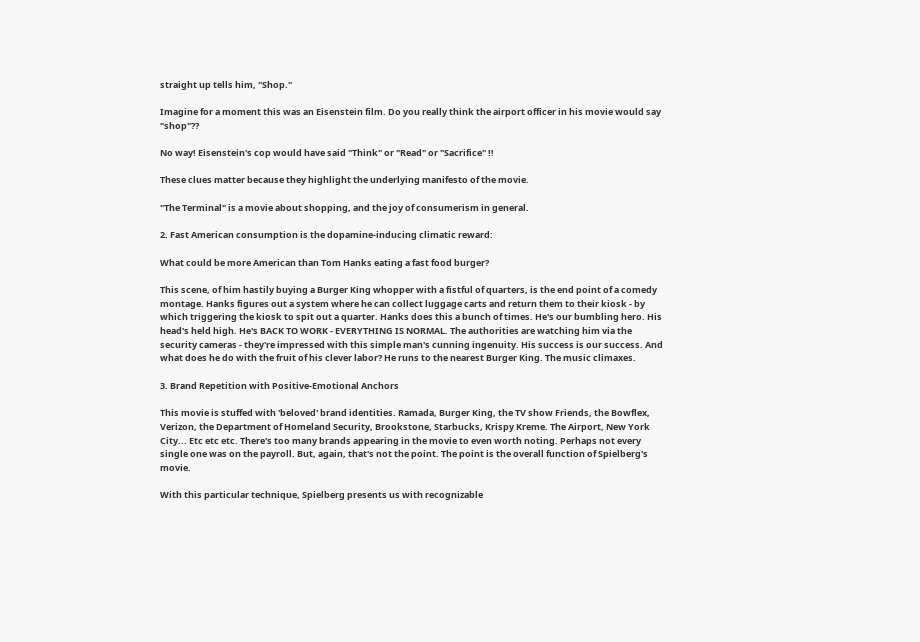straight up tells him, "Shop."

Imagine for a moment this was an Eisenstein film. Do you really think the airport officer in his movie would say "shop"??

No way! Eisenstein's cop would have said "Think" or "Read" or "Sacrifice" !!

These clues matter because they highlight the underlying manifesto of the movie.

"The Terminal" is a movie about shopping, and the joy of consumerism in general.

2. Fast American consumption is the dopamine-inducing climatic reward:

What could be more American than Tom Hanks eating a fast food burger?

This scene, of him hastily buying a Burger King whopper with a fistful of quarters, is the end point of a comedy montage. Hanks figures out a system where he can collect luggage carts and return them to their kiosk - by which triggering the kiosk to spit out a quarter. Hanks does this a bunch of times. He's our bumbling hero. His head's held high. He's BACK TO WORK - EVERYTHING IS NORMAL. The authorities are watching him via the security cameras - they're impressed with this simple man's cunning ingenuity. His success is our success. And what does he do with the fruit of his clever labor? He runs to the nearest Burger King. The music climaxes.

3. Brand Repetition with Positive-Emotional Anchors

This movie is stuffed with 'beloved' brand identities. Ramada, Burger King, the TV show Friends, the Bowflex, Verizon, the Department of Homeland Security, Brookstone, Starbucks, Krispy Kreme. The Airport, New York City... Etc etc etc. There's too many brands appearing in the movie to even worth noting. Perhaps not every single one was on the payroll. But, again, that's not the point. The point is the overall function of Spielberg's movie.

With this particular technique, Spielberg presents us with recognizable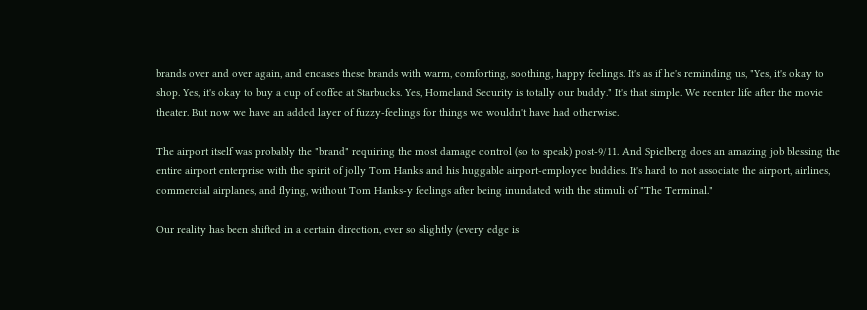brands over and over again, and encases these brands with warm, comforting, soothing, happy feelings. It's as if he's reminding us, "Yes, it's okay to shop. Yes, it's okay to buy a cup of coffee at Starbucks. Yes, Homeland Security is totally our buddy." It's that simple. We reenter life after the movie theater. But now we have an added layer of fuzzy-feelings for things we wouldn't have had otherwise.

The airport itself was probably the "brand" requiring the most damage control (so to speak) post-9/11. And Spielberg does an amazing job blessing the entire airport enterprise with the spirit of jolly Tom Hanks and his huggable airport-employee buddies. It's hard to not associate the airport, airlines, commercial airplanes, and flying, without Tom Hanks-y feelings after being inundated with the stimuli of "The Terminal."

Our reality has been shifted in a certain direction, ever so slightly (every edge is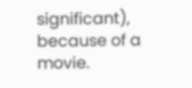significant), because of a movie.